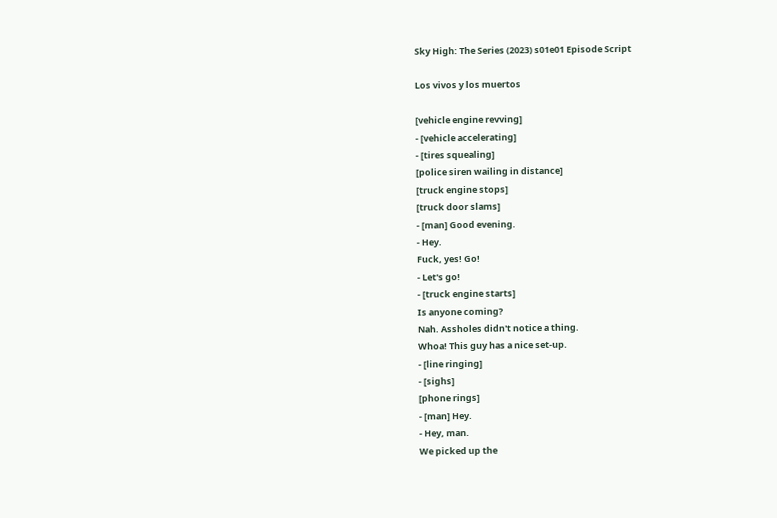Sky High: The Series (2023) s01e01 Episode Script

Los vivos y los muertos

[vehicle engine revving]
- [vehicle accelerating]
- [tires squealing]
[police siren wailing in distance]
[truck engine stops]
[truck door slams]
- [man] Good evening.
- Hey.
Fuck, yes! Go!
- Let's go!
- [truck engine starts]
Is anyone coming?
Nah. Assholes didn't notice a thing.
Whoa! This guy has a nice set-up.
- [line ringing]
- [sighs]
[phone rings]
- [man] Hey.
- Hey, man.
We picked up the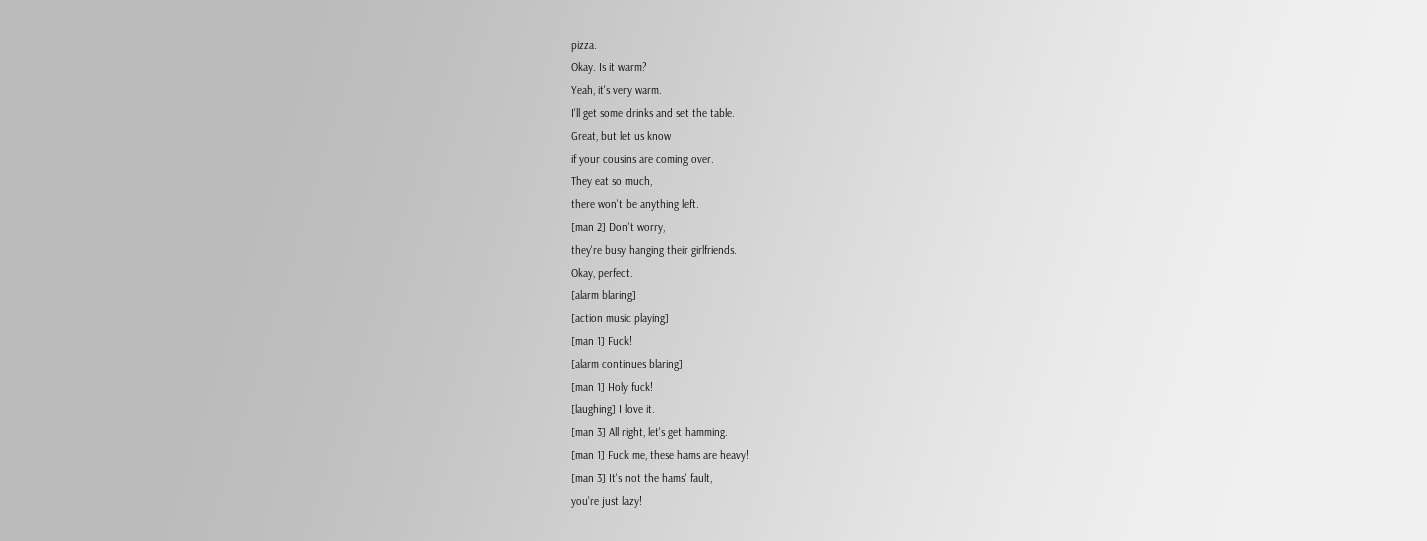pizza.
Okay. Is it warm?
Yeah, it's very warm.
I'll get some drinks and set the table.
Great, but let us know
if your cousins are coming over.
They eat so much,
there won't be anything left.
[man 2] Don't worry,
they're busy hanging their girlfriends.
Okay, perfect.
[alarm blaring]
[action music playing]
[man 1] Fuck!
[alarm continues blaring]
[man 1] Holy fuck!
[laughing] I love it.
[man 3] All right, let's get hamming.
[man 1] Fuck me, these hams are heavy!
[man 3] It's not the hams' fault,
you're just lazy!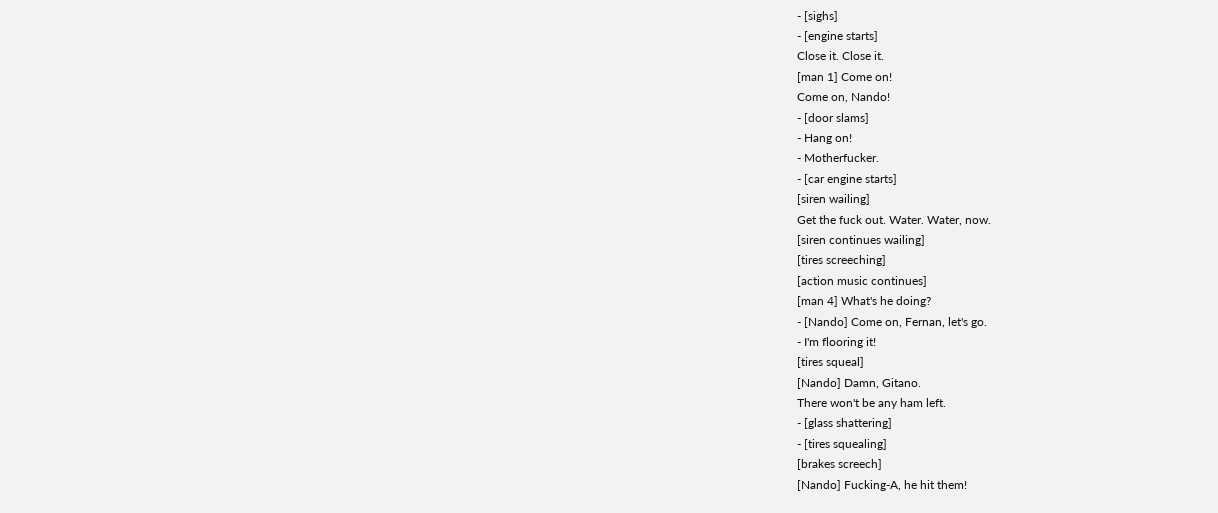- [sighs]
- [engine starts]
Close it. Close it.
[man 1] Come on!
Come on, Nando!
- [door slams]
- Hang on!
- Motherfucker.
- [car engine starts]
[siren wailing]
Get the fuck out. Water. Water, now.
[siren continues wailing]
[tires screeching]
[action music continues]
[man 4] What's he doing?
- [Nando] Come on, Fernan, let's go.
- I'm flooring it!
[tires squeal]
[Nando] Damn, Gitano.
There won't be any ham left.
- [glass shattering]
- [tires squealing]
[brakes screech]
[Nando] Fucking-A, he hit them!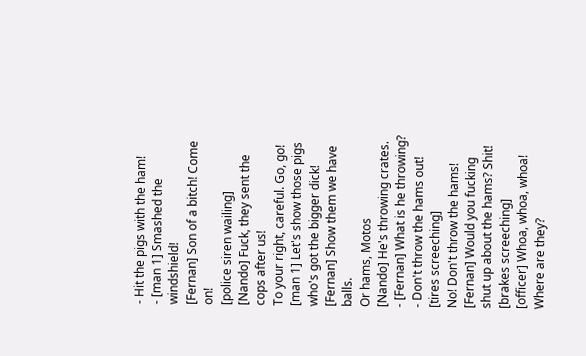- Hit the pigs with the ham!
- [man 1] Smashed the windshield!
[Fernan] Son of a bitch! Come on!
[police siren wailing]
[Nando] Fuck, they sent the cops after us!
To your right, careful. Go, go!
[man 1] Let's show those pigs
who's got the bigger dick!
[Fernan] Show them we have balls.
Or hams, Motos
[Nando] He's throwing crates.
- [Fernan] What is he throwing?
- Don't throw the hams out!
[tires screeching]
No! Don't throw the hams!
[Fernan] Would you fucking
shut up about the hams? Shit!
[brakes screeching]
[officer] Whoa, whoa, whoa!
Where are they?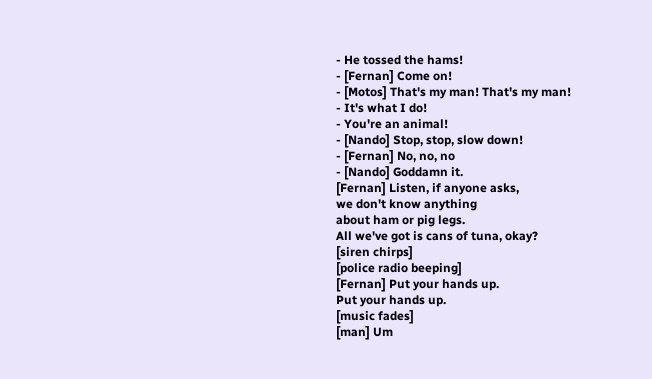- He tossed the hams!
- [Fernan] Come on!
- [Motos] That's my man! That's my man!
- It's what I do!
- You're an animal!
- [Nando] Stop, stop, slow down!
- [Fernan] No, no, no
- [Nando] Goddamn it.
[Fernan] Listen, if anyone asks,
we don't know anything
about ham or pig legs.
All we've got is cans of tuna, okay?
[siren chirps]
[police radio beeping]
[Fernan] Put your hands up.
Put your hands up.
[music fades]
[man] Um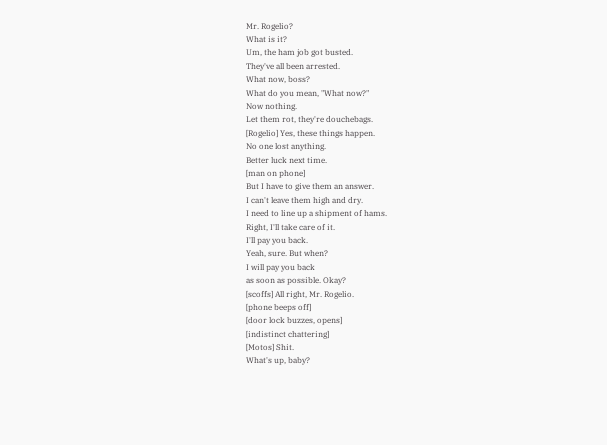Mr. Rogelio?
What is it?
Um, the ham job got busted.
They've all been arrested.
What now, boss?
What do you mean, "What now?"
Now nothing.
Let them rot, they're douchebags.
[Rogelio] Yes, these things happen.
No one lost anything.
Better luck next time.
[man on phone]
But I have to give them an answer.
I can't leave them high and dry.
I need to line up a shipment of hams.
Right, I'll take care of it.
I'll pay you back.
Yeah, sure. But when?
I will pay you back
as soon as possible. Okay?
[scoffs] All right, Mr. Rogelio.
[phone beeps off]
[door lock buzzes, opens]
[indistinct chattering]
[Motos] Shit.
What's up, baby?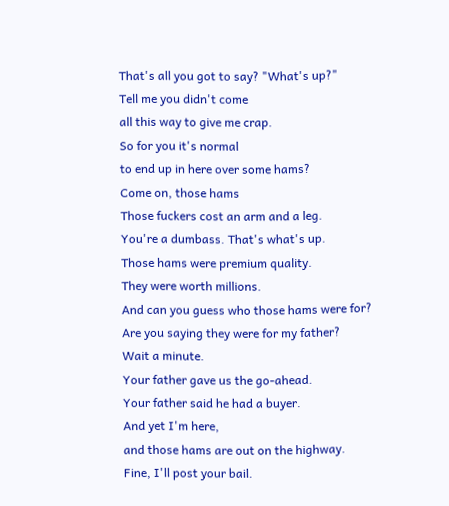That's all you got to say? "What's up?"
Tell me you didn't come
all this way to give me crap.
So for you it's normal
to end up in here over some hams?
Come on, those hams
Those fuckers cost an arm and a leg.
You're a dumbass. That's what's up.
Those hams were premium quality.
They were worth millions.
And can you guess who those hams were for?
Are you saying they were for my father?
Wait a minute.
Your father gave us the go-ahead.
Your father said he had a buyer.
And yet I'm here,
and those hams are out on the highway.
Fine, I'll post your bail.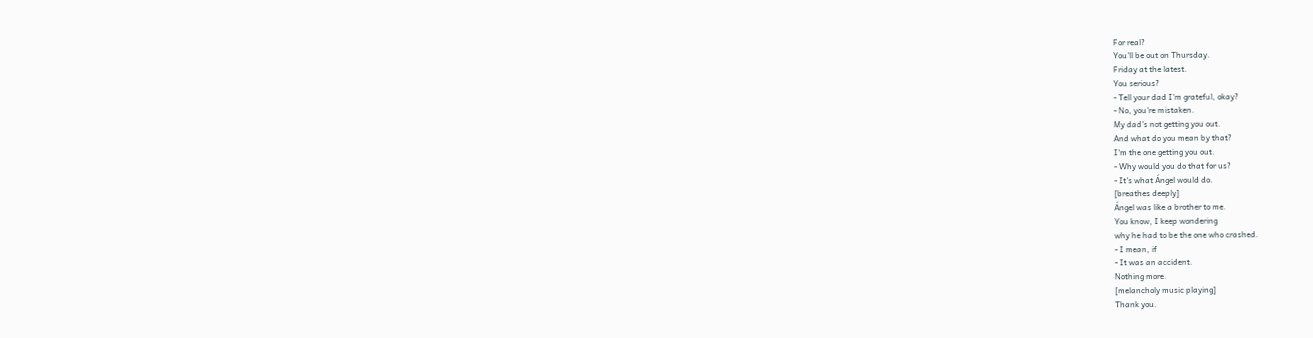For real?
You'll be out on Thursday.
Friday at the latest.
You serious?
- Tell your dad I'm grateful, okay?
- No, you're mistaken.
My dad's not getting you out.
And what do you mean by that?
I'm the one getting you out.
- Why would you do that for us?
- It's what Ángel would do.
[breathes deeply]
Ángel was like a brother to me.
You know, I keep wondering
why he had to be the one who crashed.
- I mean, if
- It was an accident.
Nothing more.
[melancholy music playing]
Thank you.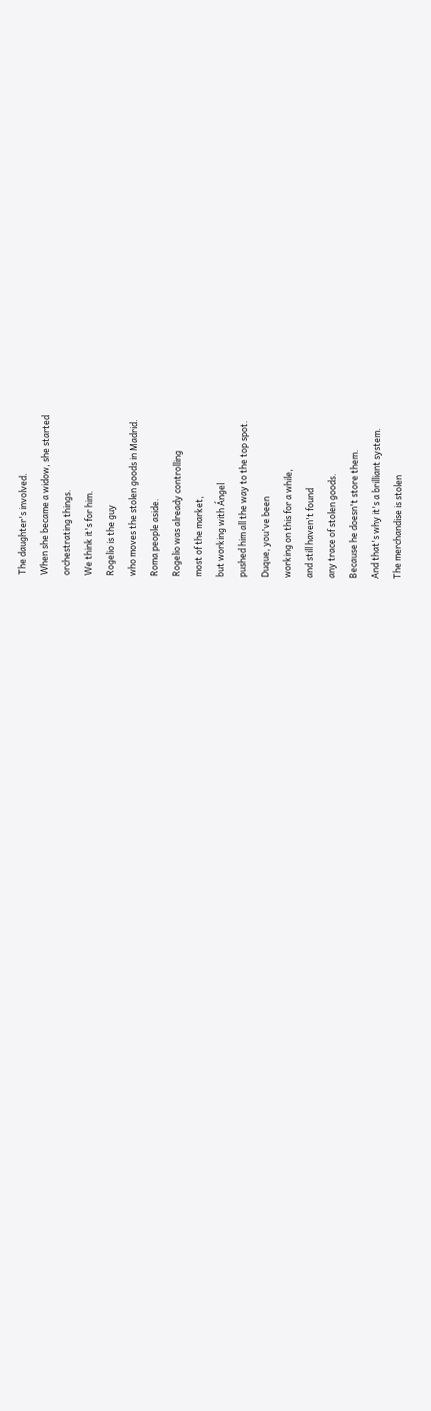The daughter's involved.
When she became a widow, she started
orchestrating things.
We think it's for him.
Rogelio is the guy
who moves the stolen goods in Madrid.
Roma people aside.
Rogelio was already controlling
most of the market,
but working with Ángel
pushed him all the way to the top spot.
Duque, you've been
working on this for a while,
and still haven't found
any trace of stolen goods.
Because he doesn't store them.
And that's why it's a brilliant system.
The merchandise is stolen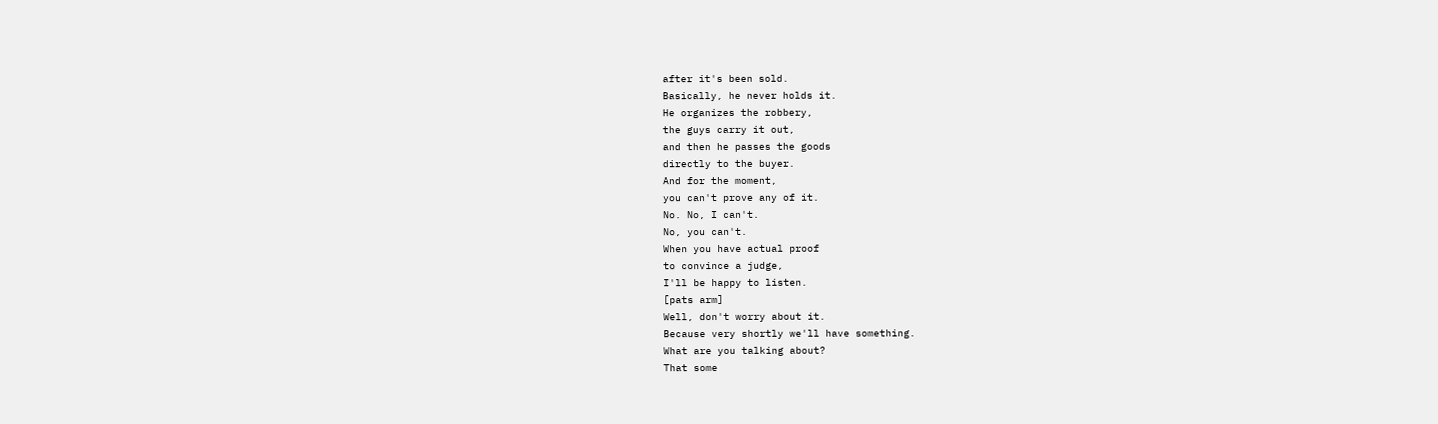after it's been sold.
Basically, he never holds it.
He organizes the robbery,
the guys carry it out,
and then he passes the goods
directly to the buyer.
And for the moment,
you can't prove any of it.
No. No, I can't.
No, you can't.
When you have actual proof
to convince a judge,
I'll be happy to listen.
[pats arm]
Well, don't worry about it.
Because very shortly we'll have something.
What are you talking about?
That some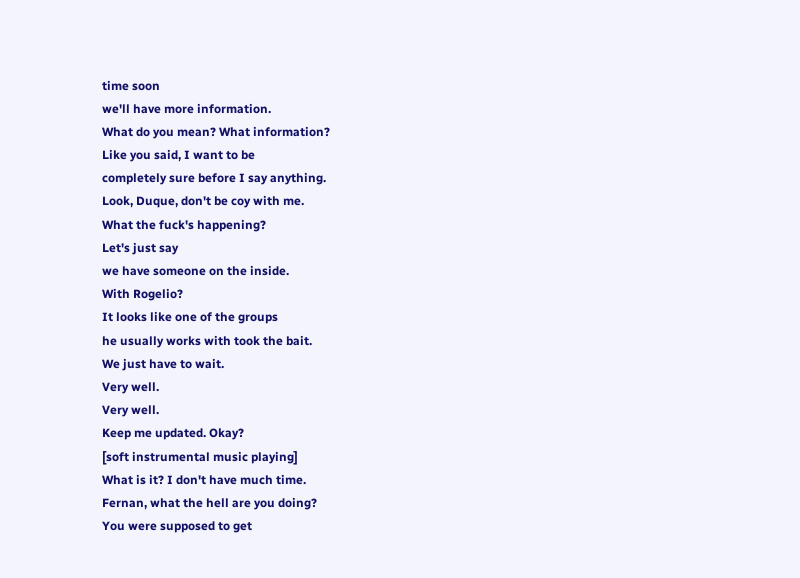time soon
we'll have more information.
What do you mean? What information?
Like you said, I want to be
completely sure before I say anything.
Look, Duque, don't be coy with me.
What the fuck's happening?
Let's just say
we have someone on the inside.
With Rogelio?
It looks like one of the groups
he usually works with took the bait.
We just have to wait.
Very well.
Very well.
Keep me updated. Okay?
[soft instrumental music playing]
What is it? I don't have much time.
Fernan, what the hell are you doing?
You were supposed to get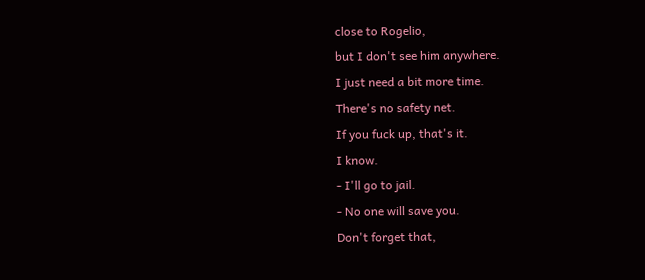close to Rogelio,
but I don't see him anywhere.
I just need a bit more time.
There's no safety net.
If you fuck up, that's it.
I know.
- I'll go to jail.
- No one will save you.
Don't forget that,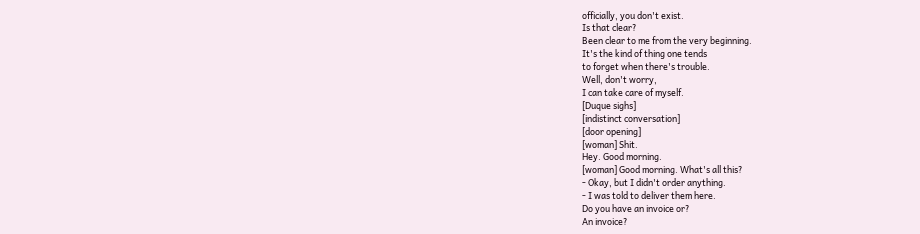officially, you don't exist.
Is that clear?
Been clear to me from the very beginning.
It's the kind of thing one tends
to forget when there's trouble.
Well, don't worry,
I can take care of myself.
[Duque sighs]
[indistinct conversation]
[door opening]
[woman] Shit.
Hey. Good morning.
[woman] Good morning. What's all this?
- Okay, but I didn't order anything.
- I was told to deliver them here.
Do you have an invoice or?
An invoice?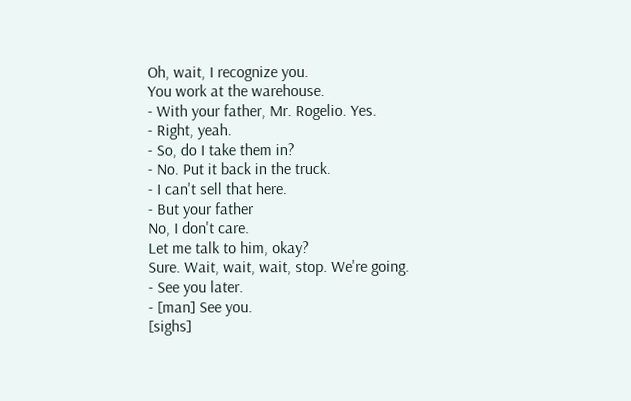Oh, wait, I recognize you.
You work at the warehouse.
- With your father, Mr. Rogelio. Yes.
- Right, yeah.
- So, do I take them in?
- No. Put it back in the truck.
- I can't sell that here.
- But your father
No, I don't care.
Let me talk to him, okay?
Sure. Wait, wait, wait, stop. We're going.
- See you later.
- [man] See you.
[sighs]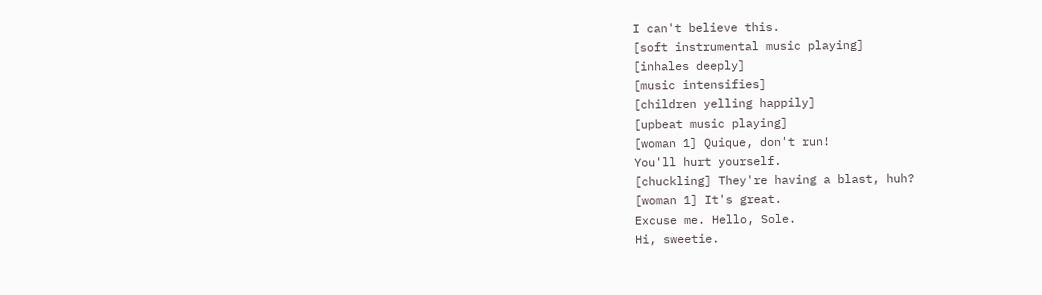I can't believe this.
[soft instrumental music playing]
[inhales deeply]
[music intensifies]
[children yelling happily]
[upbeat music playing]
[woman 1] Quique, don't run!
You'll hurt yourself.
[chuckling] They're having a blast, huh?
[woman 1] It's great.
Excuse me. Hello, Sole.
Hi, sweetie.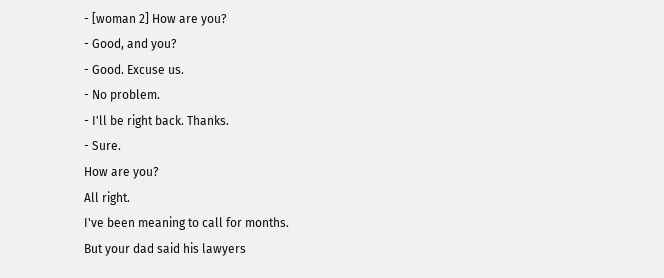- [woman 2] How are you?
- Good, and you?
- Good. Excuse us.
- No problem.
- I'll be right back. Thanks.
- Sure.
How are you?
All right.
I've been meaning to call for months.
But your dad said his lawyers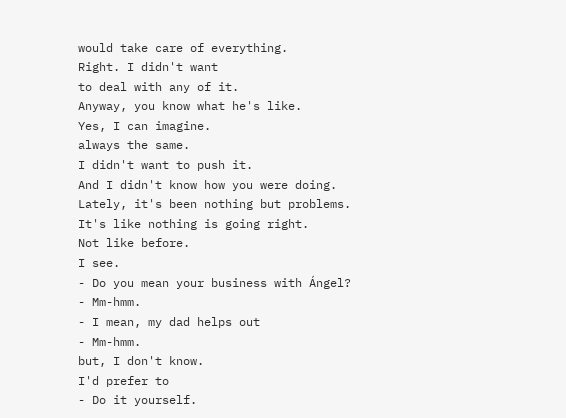would take care of everything.
Right. I didn't want
to deal with any of it.
Anyway, you know what he's like.
Yes, I can imagine.
always the same.
I didn't want to push it.
And I didn't know how you were doing.
Lately, it's been nothing but problems.
It's like nothing is going right.
Not like before.
I see.
- Do you mean your business with Ángel?
- Mm-hmm.
- I mean, my dad helps out
- Mm-hmm.
but, I don't know.
I'd prefer to
- Do it yourself.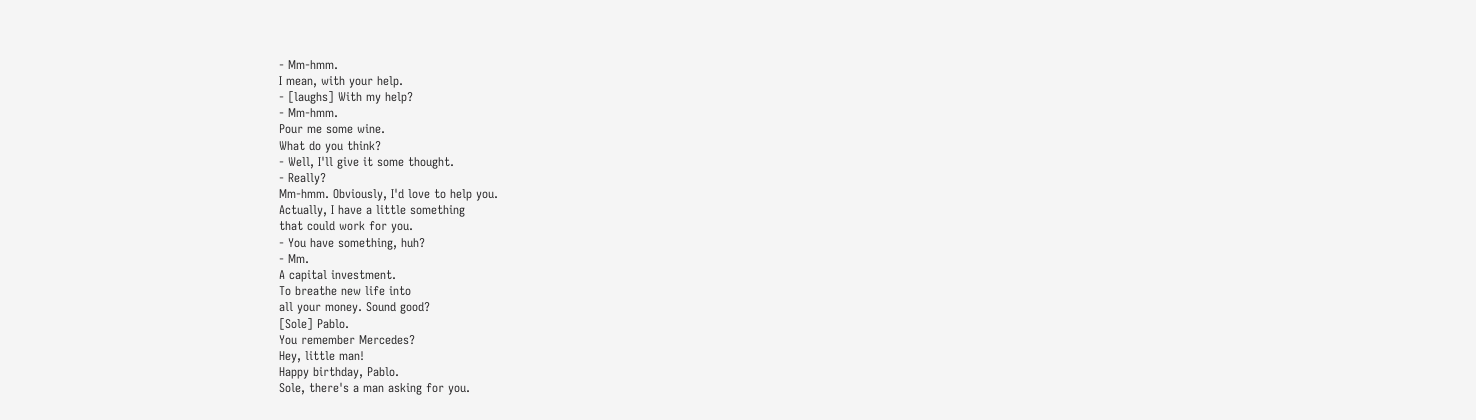- Mm-hmm.
I mean, with your help.
- [laughs] With my help?
- Mm-hmm.
Pour me some wine.
What do you think?
- Well, I'll give it some thought.
- Really?
Mm-hmm. Obviously, I'd love to help you.
Actually, I have a little something
that could work for you.
- You have something, huh?
- Mm.
A capital investment.
To breathe new life into
all your money. Sound good?
[Sole] Pablo.
You remember Mercedes?
Hey, little man!
Happy birthday, Pablo.
Sole, there's a man asking for you.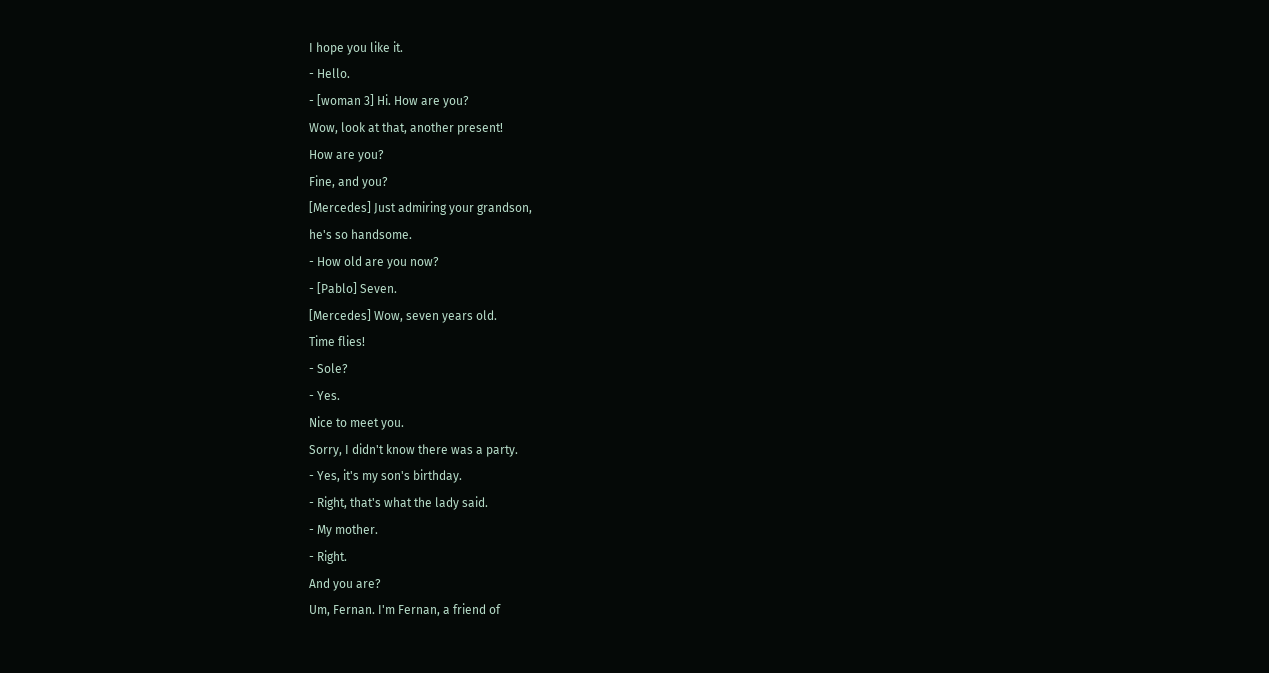I hope you like it.
- Hello.
- [woman 3] Hi. How are you?
Wow, look at that, another present!
How are you?
Fine, and you?
[Mercedes] Just admiring your grandson,
he's so handsome.
- How old are you now?
- [Pablo] Seven.
[Mercedes] Wow, seven years old.
Time flies!
- Sole?
- Yes.
Nice to meet you.
Sorry, I didn't know there was a party.
- Yes, it's my son's birthday.
- Right, that's what the lady said.
- My mother.
- Right.
And you are?
Um, Fernan. I'm Fernan, a friend of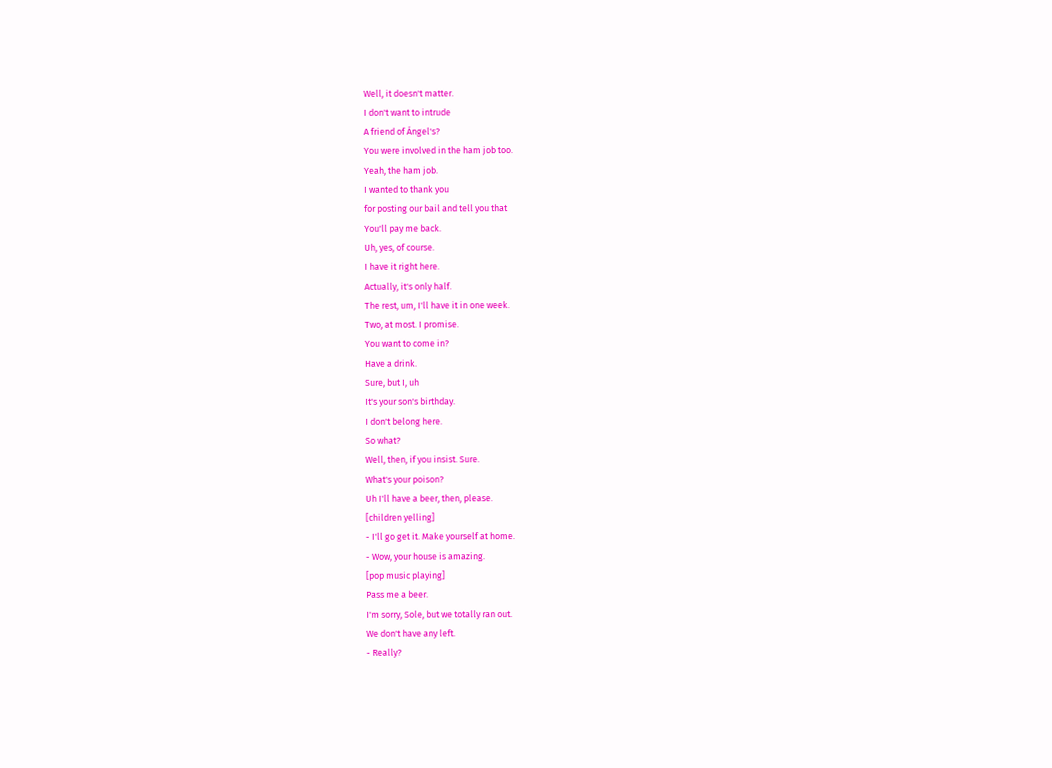Well, it doesn't matter.
I don't want to intrude
A friend of Ángel's?
You were involved in the ham job too.
Yeah, the ham job.
I wanted to thank you
for posting our bail and tell you that
You'll pay me back.
Uh, yes, of course.
I have it right here.
Actually, it's only half.
The rest, um, I'll have it in one week.
Two, at most. I promise.
You want to come in?
Have a drink.
Sure, but I, uh
It's your son's birthday.
I don't belong here.
So what?
Well, then, if you insist. Sure.
What's your poison?
Uh I'll have a beer, then, please.
[children yelling]
- I'll go get it. Make yourself at home.
- Wow, your house is amazing.
[pop music playing]
Pass me a beer.
I'm sorry, Sole, but we totally ran out.
We don't have any left.
- Really?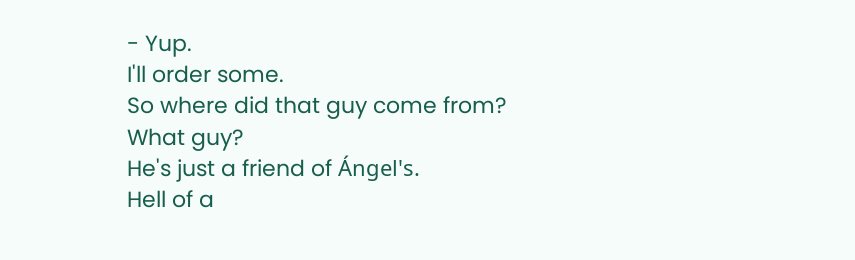- Yup.
I'll order some.
So where did that guy come from?
What guy?
He's just a friend of Ángel's.
Hell of a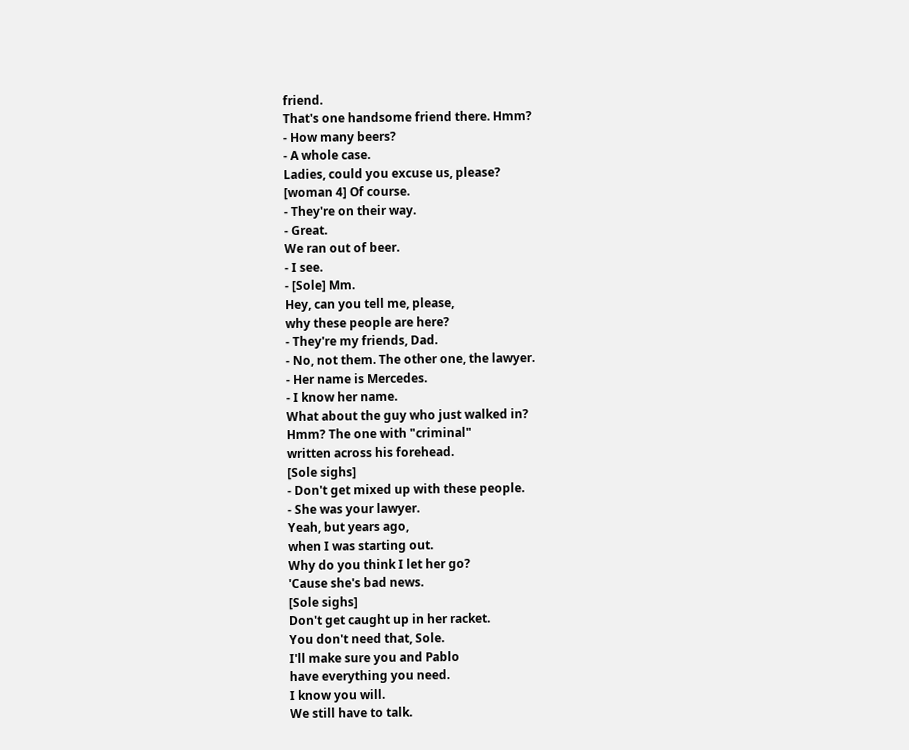friend.
That's one handsome friend there. Hmm?
- How many beers?
- A whole case.
Ladies, could you excuse us, please?
[woman 4] Of course.
- They're on their way.
- Great.
We ran out of beer.
- I see.
- [Sole] Mm.
Hey, can you tell me, please,
why these people are here?
- They're my friends, Dad.
- No, not them. The other one, the lawyer.
- Her name is Mercedes.
- I know her name.
What about the guy who just walked in?
Hmm? The one with "criminal"
written across his forehead.
[Sole sighs]
- Don't get mixed up with these people.
- She was your lawyer.
Yeah, but years ago,
when I was starting out.
Why do you think I let her go?
'Cause she's bad news.
[Sole sighs]
Don't get caught up in her racket.
You don't need that, Sole.
I'll make sure you and Pablo
have everything you need.
I know you will.
We still have to talk.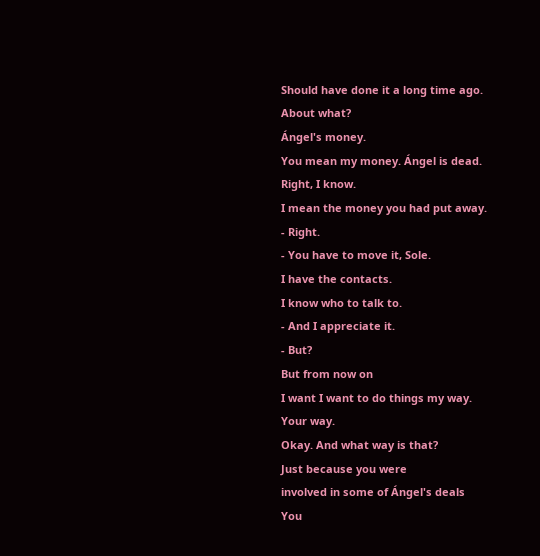Should have done it a long time ago.
About what?
Ángel's money.
You mean my money. Ángel is dead.
Right, I know.
I mean the money you had put away.
- Right.
- You have to move it, Sole.
I have the contacts.
I know who to talk to.
- And I appreciate it.
- But?
But from now on
I want I want to do things my way.
Your way.
Okay. And what way is that?
Just because you were
involved in some of Ángel's deals
You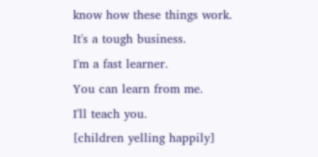know how these things work.
It's a tough business.
I'm a fast learner.
You can learn from me.
I'll teach you.
[children yelling happily]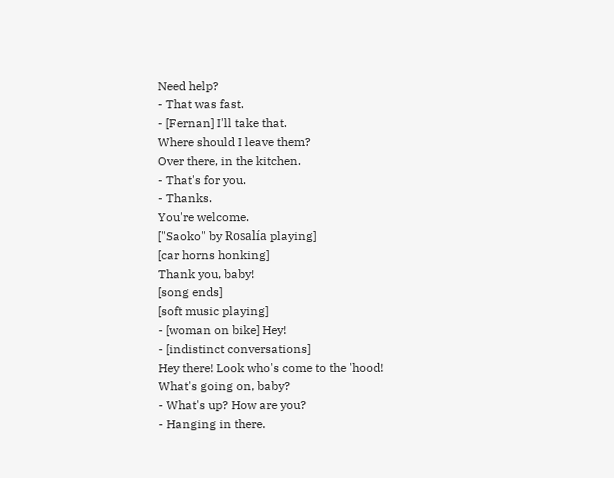Need help?
- That was fast.
- [Fernan] I'll take that.
Where should I leave them?
Over there, in the kitchen.
- That's for you.
- Thanks.
You're welcome.
["Saoko" by Rosalía playing]
[car horns honking]
Thank you, baby!
[song ends]
[soft music playing]
- [woman on bike] Hey!
- [indistinct conversations]
Hey there! Look who's come to the 'hood!
What's going on, baby?
- What's up? How are you?
- Hanging in there.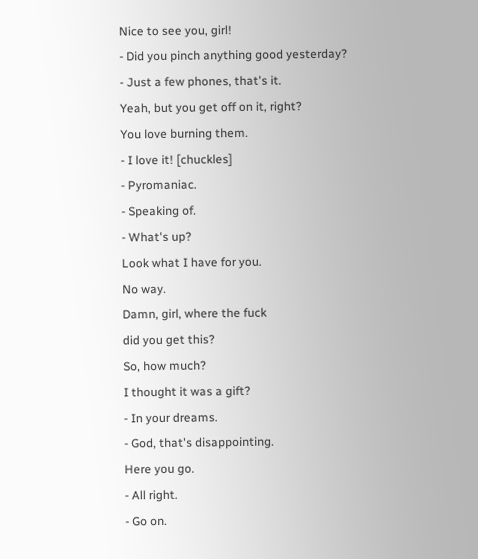Nice to see you, girl!
- Did you pinch anything good yesterday?
- Just a few phones, that's it.
Yeah, but you get off on it, right?
You love burning them.
- I love it! [chuckles]
- Pyromaniac.
- Speaking of.
- What's up?
Look what I have for you.
No way.
Damn, girl, where the fuck
did you get this?
So, how much?
I thought it was a gift?
- In your dreams.
- God, that's disappointing.
Here you go.
- All right.
- Go on.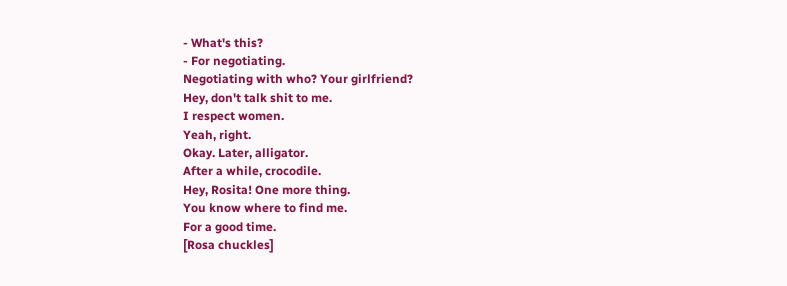- What's this?
- For negotiating.
Negotiating with who? Your girlfriend?
Hey, don't talk shit to me.
I respect women.
Yeah, right.
Okay. Later, alligator.
After a while, crocodile.
Hey, Rosita! One more thing.
You know where to find me.
For a good time.
[Rosa chuckles]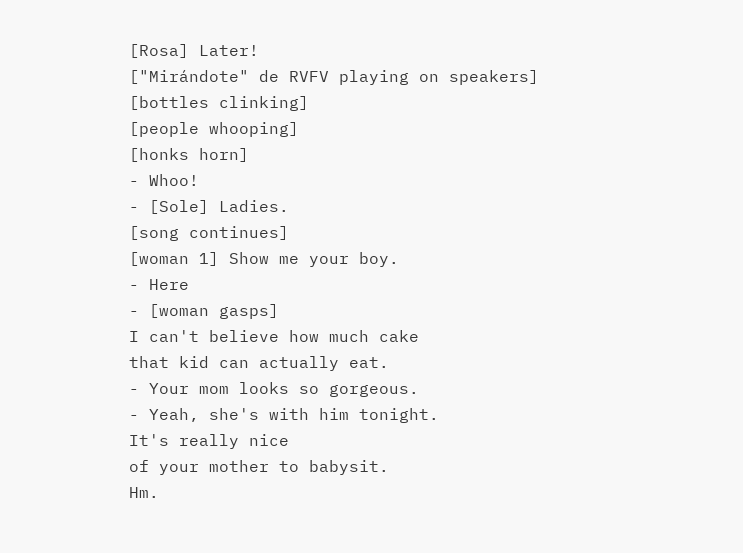[Rosa] Later!
["Mirándote" de RVFV playing on speakers]
[bottles clinking]
[people whooping]
[honks horn]
- Whoo!
- [Sole] Ladies.
[song continues]
[woman 1] Show me your boy.
- Here
- [woman gasps]
I can't believe how much cake
that kid can actually eat.
- Your mom looks so gorgeous.
- Yeah, she's with him tonight.
It's really nice
of your mother to babysit.
Hm.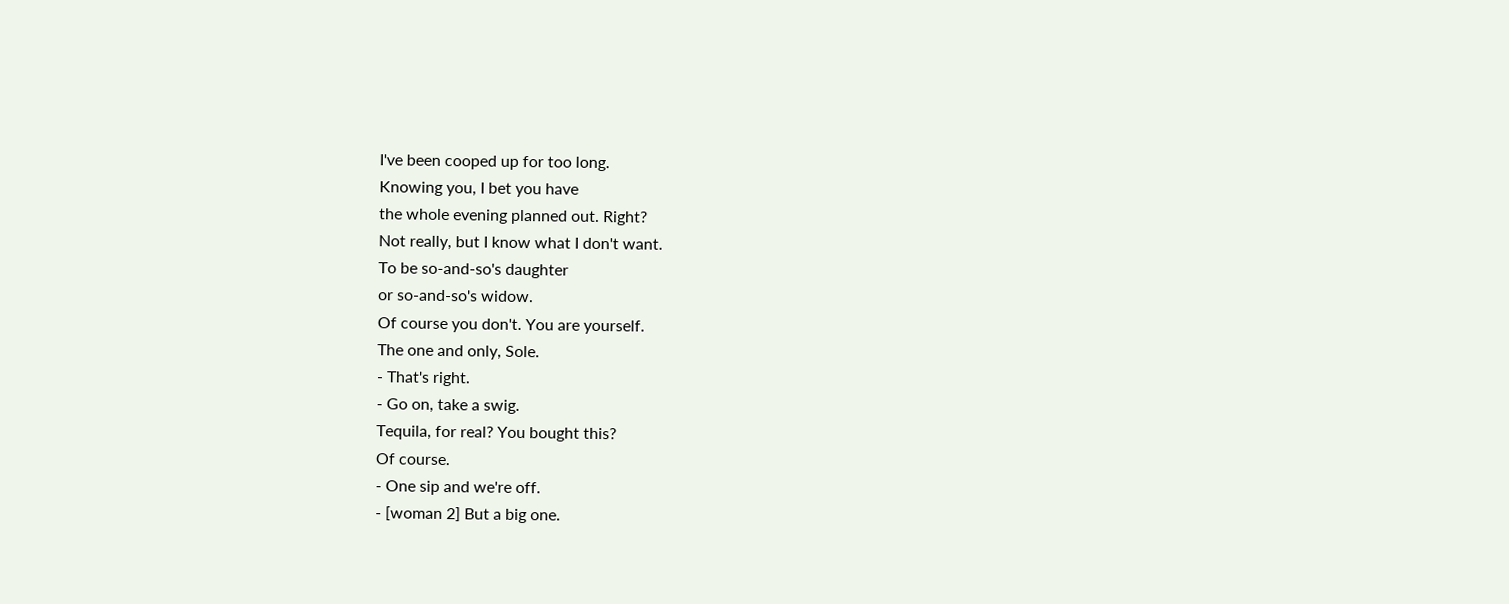I've been cooped up for too long.
Knowing you, I bet you have
the whole evening planned out. Right?
Not really, but I know what I don't want.
To be so-and-so's daughter
or so-and-so's widow.
Of course you don't. You are yourself.
The one and only, Sole.
- That's right.
- Go on, take a swig.
Tequila, for real? You bought this?
Of course.
- One sip and we're off.
- [woman 2] But a big one.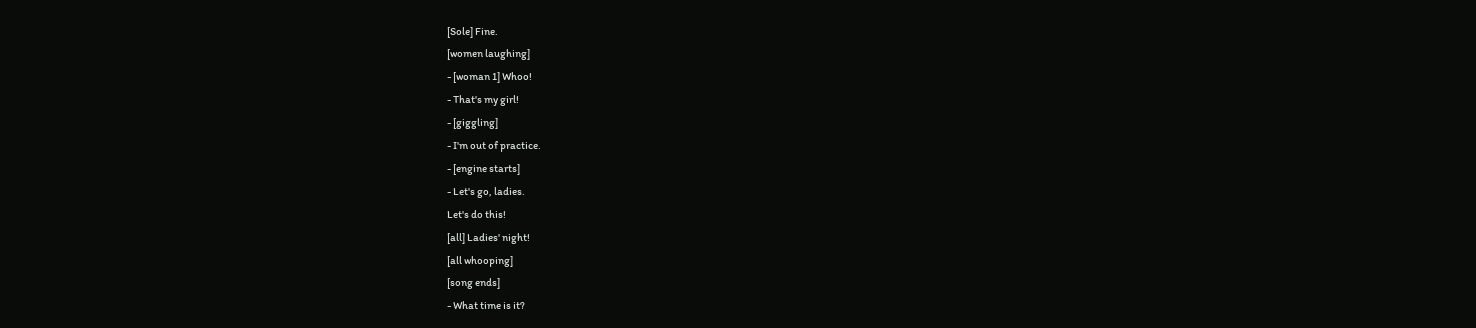[Sole] Fine.
[women laughing]
- [woman 1] Whoo!
- That's my girl!
- [giggling]
- I'm out of practice.
- [engine starts]
- Let's go, ladies.
Let's do this!
[all] Ladies' night!
[all whooping]
[song ends]
- What time is it?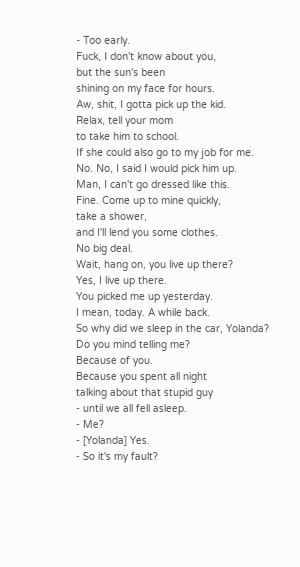- Too early.
Fuck, I don't know about you,
but the sun's been
shining on my face for hours.
Aw, shit, I gotta pick up the kid.
Relax, tell your mom
to take him to school.
If she could also go to my job for me.
No. No, I said I would pick him up.
Man, I can't go dressed like this.
Fine. Come up to mine quickly,
take a shower,
and I'll lend you some clothes.
No big deal.
Wait, hang on, you live up there?
Yes, I live up there.
You picked me up yesterday.
I mean, today. A while back.
So why did we sleep in the car, Yolanda?
Do you mind telling me?
Because of you.
Because you spent all night
talking about that stupid guy
- until we all fell asleep.
- Me?
- [Yolanda] Yes.
- So it's my fault?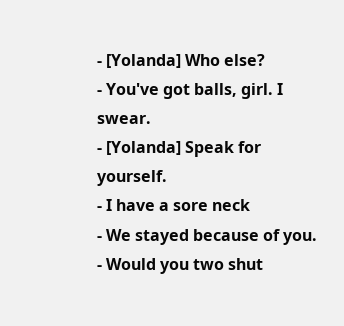- [Yolanda] Who else?
- You've got balls, girl. I swear.
- [Yolanda] Speak for yourself.
- I have a sore neck
- We stayed because of you.
- Would you two shut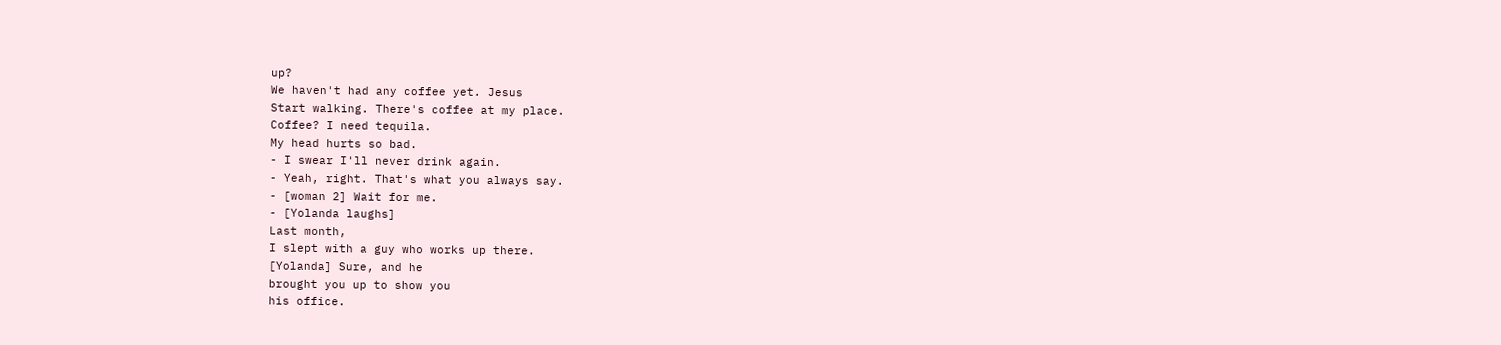up?
We haven't had any coffee yet. Jesus
Start walking. There's coffee at my place.
Coffee? I need tequila.
My head hurts so bad.
- I swear I'll never drink again.
- Yeah, right. That's what you always say.
- [woman 2] Wait for me.
- [Yolanda laughs]
Last month,
I slept with a guy who works up there.
[Yolanda] Sure, and he
brought you up to show you
his office.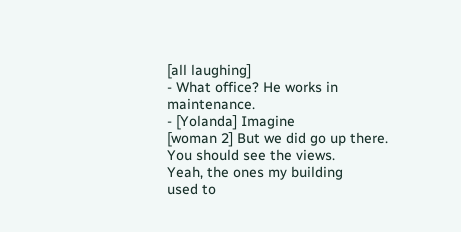[all laughing]
- What office? He works in maintenance.
- [Yolanda] Imagine
[woman 2] But we did go up there.
You should see the views.
Yeah, the ones my building
used to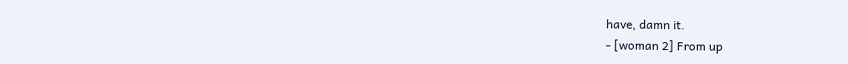have, damn it.
- [woman 2] From up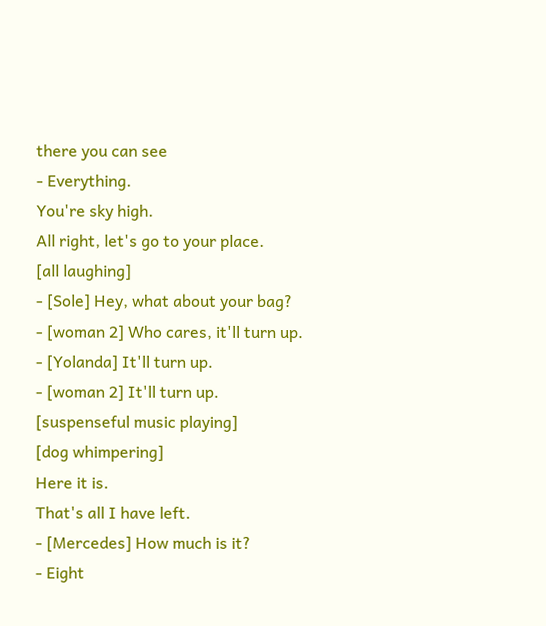there you can see
- Everything.
You're sky high.
All right, let's go to your place.
[all laughing]
- [Sole] Hey, what about your bag?
- [woman 2] Who cares, it'll turn up.
- [Yolanda] It'll turn up.
- [woman 2] It'll turn up.
[suspenseful music playing]
[dog whimpering]
Here it is.
That's all I have left.
- [Mercedes] How much is it?
- Eight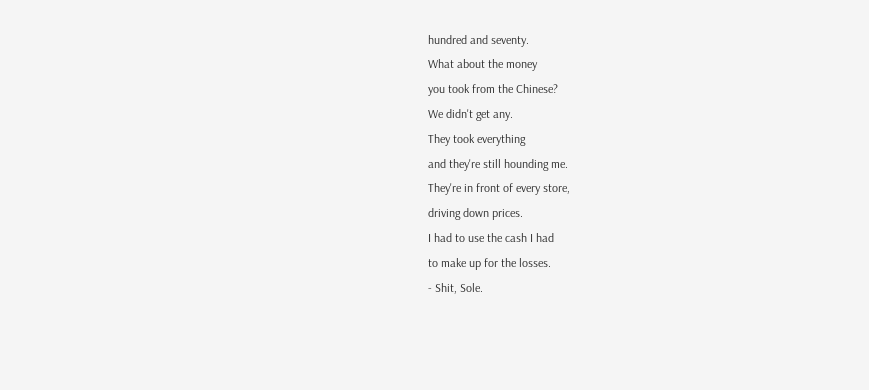hundred and seventy.
What about the money
you took from the Chinese?
We didn't get any.
They took everything
and they're still hounding me.
They're in front of every store,
driving down prices.
I had to use the cash I had
to make up for the losses.
- Shit, Sole.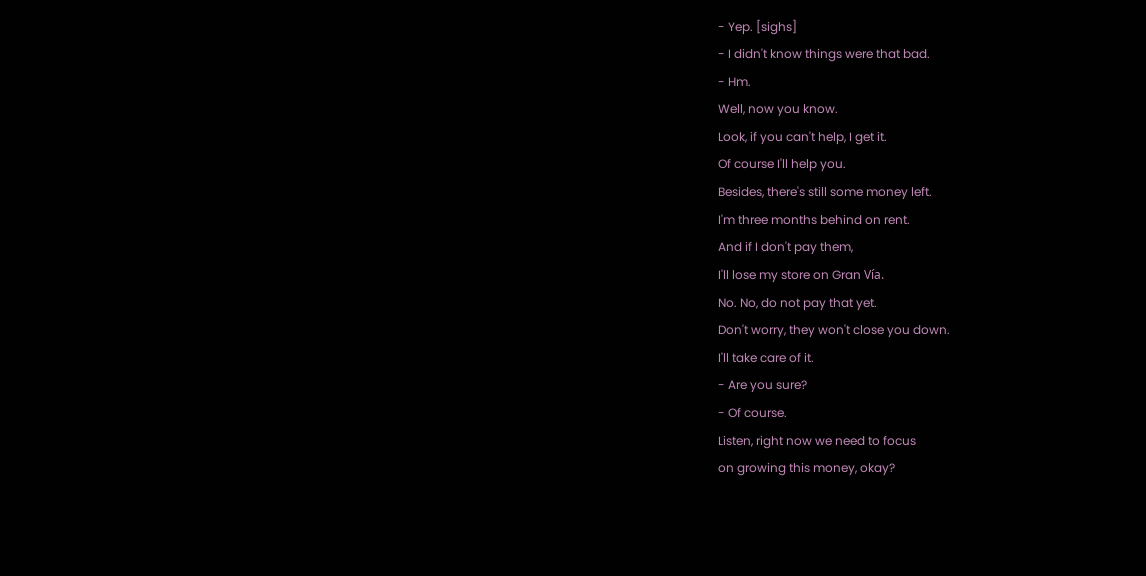- Yep. [sighs]
- I didn't know things were that bad.
- Hm.
Well, now you know.
Look, if you can't help, I get it.
Of course I'll help you.
Besides, there's still some money left.
I'm three months behind on rent.
And if I don't pay them,
I'll lose my store on Gran Vía.
No. No, do not pay that yet.
Don't worry, they won't close you down.
I'll take care of it.
- Are you sure?
- Of course.
Listen, right now we need to focus
on growing this money, okay?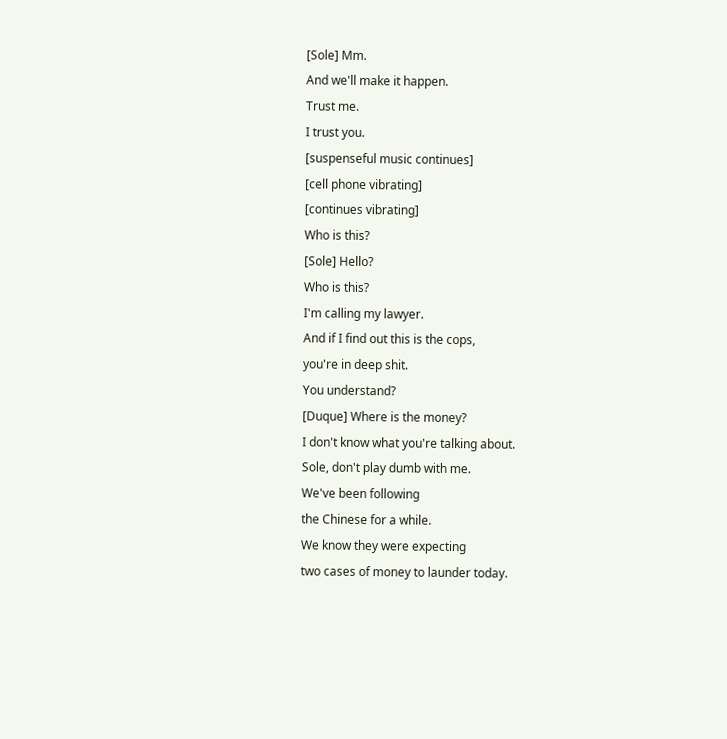[Sole] Mm.
And we'll make it happen.
Trust me.
I trust you.
[suspenseful music continues]
[cell phone vibrating]
[continues vibrating]
Who is this?
[Sole] Hello?
Who is this?
I'm calling my lawyer.
And if I find out this is the cops,
you're in deep shit.
You understand?
[Duque] Where is the money?
I don't know what you're talking about.
Sole, don't play dumb with me.
We've been following
the Chinese for a while.
We know they were expecting
two cases of money to launder today.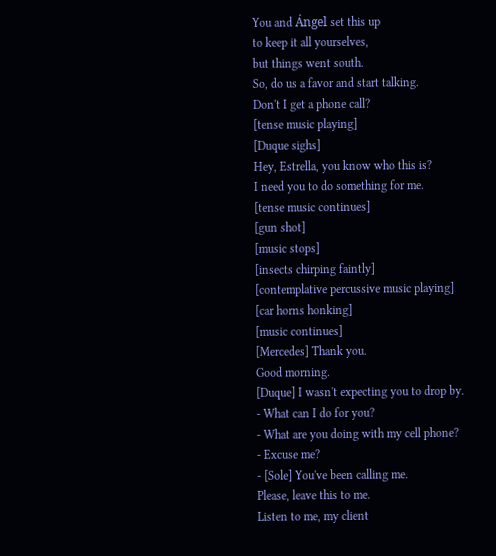You and Ángel set this up
to keep it all yourselves,
but things went south.
So, do us a favor and start talking.
Don't I get a phone call?
[tense music playing]
[Duque sighs]
Hey, Estrella, you know who this is?
I need you to do something for me.
[tense music continues]
[gun shot]
[music stops]
[insects chirping faintly]
[contemplative percussive music playing]
[car horns honking]
[music continues]
[Mercedes] Thank you.
Good morning.
[Duque] I wasn't expecting you to drop by.
- What can I do for you?
- What are you doing with my cell phone?
- Excuse me?
- [Sole] You've been calling me.
Please, leave this to me.
Listen to me, my client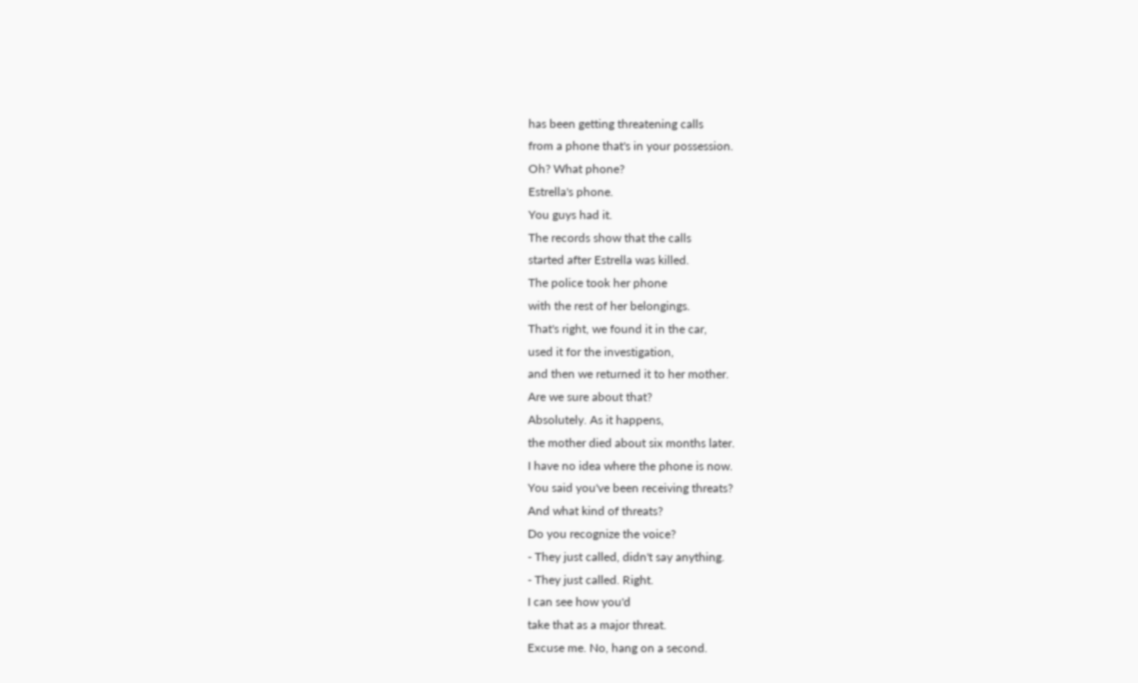has been getting threatening calls
from a phone that's in your possession.
Oh? What phone?
Estrella's phone.
You guys had it.
The records show that the calls
started after Estrella was killed.
The police took her phone
with the rest of her belongings.
That's right, we found it in the car,
used it for the investigation,
and then we returned it to her mother.
Are we sure about that?
Absolutely. As it happens,
the mother died about six months later.
I have no idea where the phone is now.
You said you've been receiving threats?
And what kind of threats?
Do you recognize the voice?
- They just called, didn't say anything.
- They just called. Right.
I can see how you'd
take that as a major threat.
Excuse me. No, hang on a second.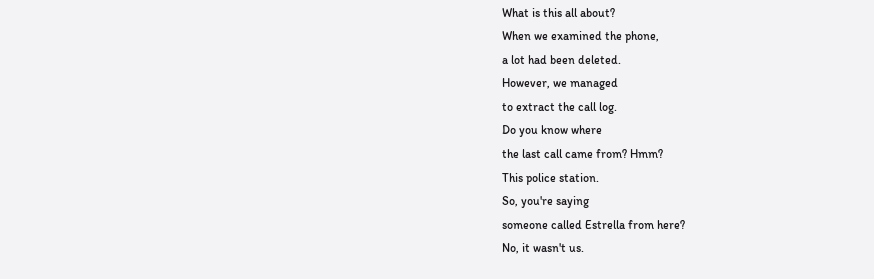What is this all about?
When we examined the phone,
a lot had been deleted.
However, we managed
to extract the call log.
Do you know where
the last call came from? Hmm?
This police station.
So, you're saying
someone called Estrella from here?
No, it wasn't us.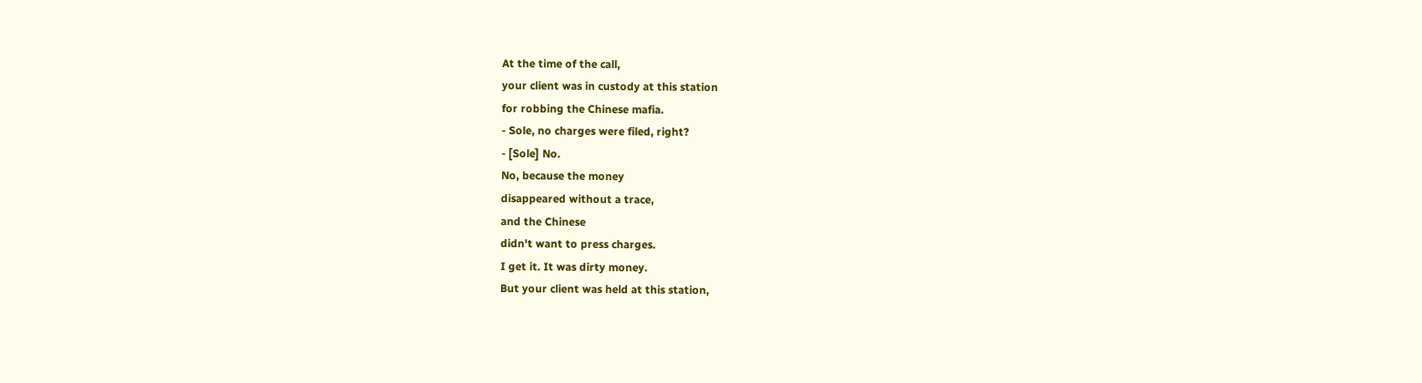At the time of the call,
your client was in custody at this station
for robbing the Chinese mafia.
- Sole, no charges were filed, right?
- [Sole] No.
No, because the money
disappeared without a trace,
and the Chinese
didn't want to press charges.
I get it. It was dirty money.
But your client was held at this station,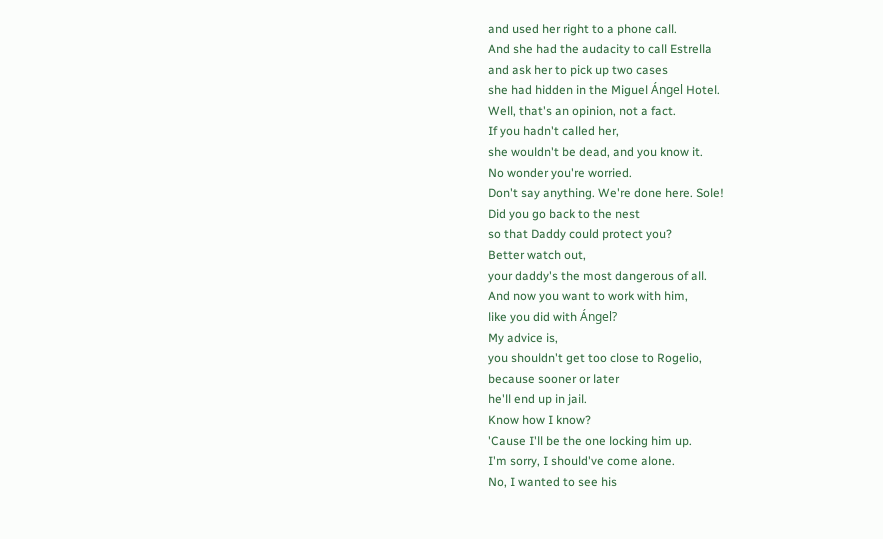and used her right to a phone call.
And she had the audacity to call Estrella
and ask her to pick up two cases
she had hidden in the Miguel Ángel Hotel.
Well, that's an opinion, not a fact.
If you hadn't called her,
she wouldn't be dead, and you know it.
No wonder you're worried.
Don't say anything. We're done here. Sole!
Did you go back to the nest
so that Daddy could protect you?
Better watch out,
your daddy's the most dangerous of all.
And now you want to work with him,
like you did with Ángel?
My advice is,
you shouldn't get too close to Rogelio,
because sooner or later
he'll end up in jail.
Know how I know?
'Cause I'll be the one locking him up.
I'm sorry, I should've come alone.
No, I wanted to see his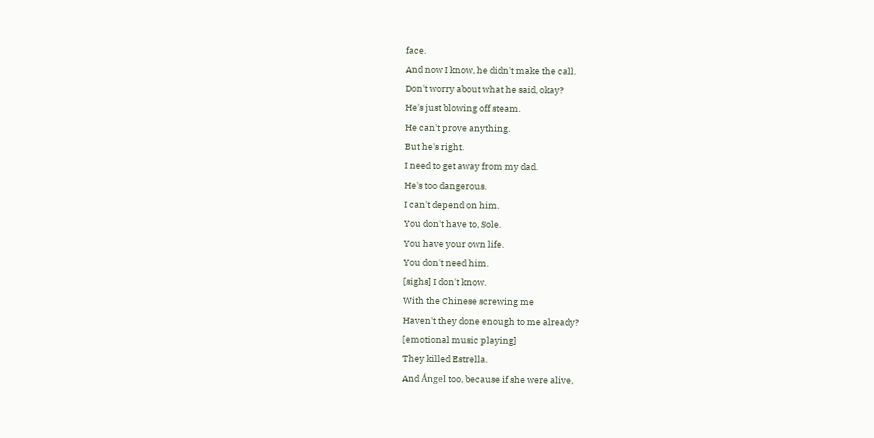face.
And now I know, he didn't make the call.
Don't worry about what he said, okay?
He's just blowing off steam.
He can't prove anything.
But he's right.
I need to get away from my dad.
He's too dangerous.
I can't depend on him.
You don't have to, Sole.
You have your own life.
You don't need him.
[sighs] I don't know.
With the Chinese screwing me
Haven't they done enough to me already?
[emotional music playing]
They killed Estrella.
And Ángel too, because if she were alive,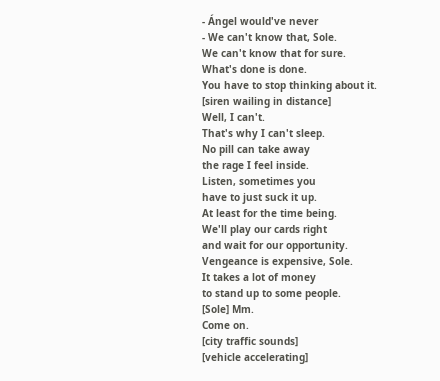- Ángel would've never
- We can't know that, Sole.
We can't know that for sure.
What's done is done.
You have to stop thinking about it.
[siren wailing in distance]
Well, I can't.
That's why I can't sleep.
No pill can take away
the rage I feel inside.
Listen, sometimes you
have to just suck it up.
At least for the time being.
We'll play our cards right
and wait for our opportunity.
Vengeance is expensive, Sole.
It takes a lot of money
to stand up to some people.
[Sole] Mm.
Come on.
[city traffic sounds]
[vehicle accelerating]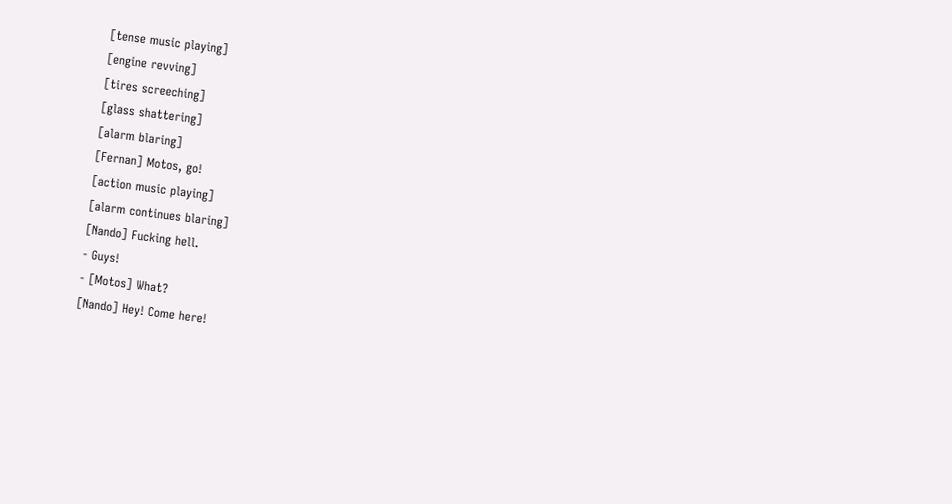[tense music playing]
[engine revving]
[tires screeching]
[glass shattering]
[alarm blaring]
[Fernan] Motos, go!
[action music playing]
[alarm continues blaring]
[Nando] Fucking hell.
- Guys!
- [Motos] What?
[Nando] Hey! Come here!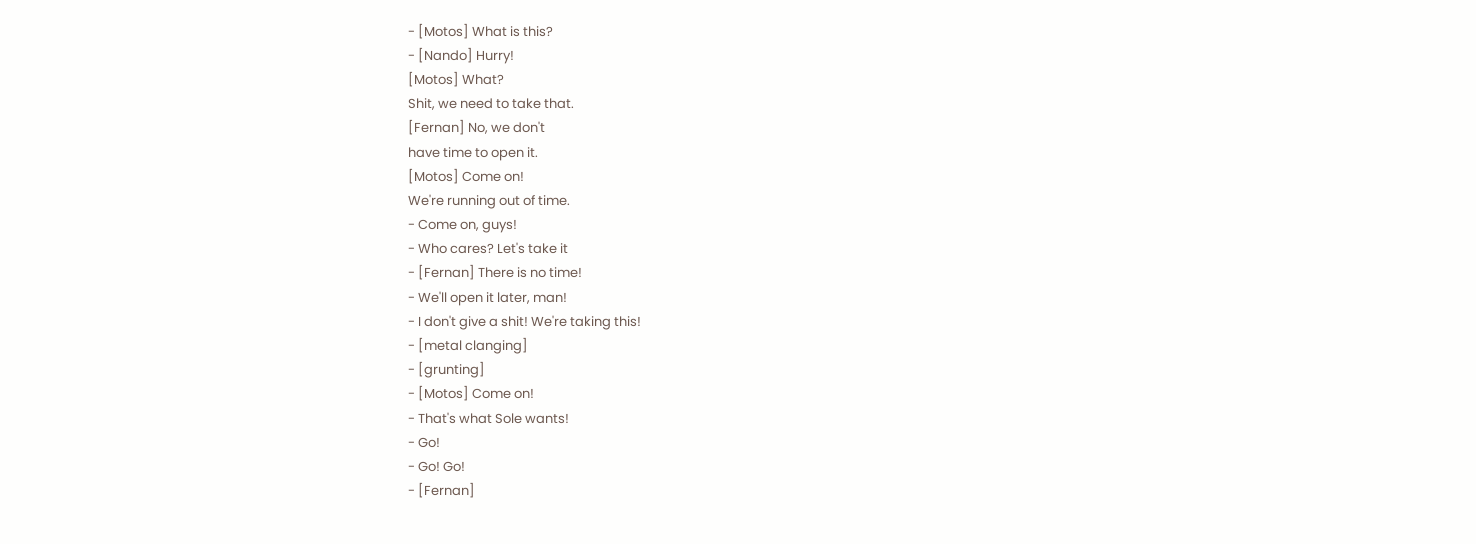- [Motos] What is this?
- [Nando] Hurry!
[Motos] What?
Shit, we need to take that.
[Fernan] No, we don't
have time to open it.
[Motos] Come on!
We're running out of time.
- Come on, guys!
- Who cares? Let's take it
- [Fernan] There is no time!
- We'll open it later, man!
- I don't give a shit! We're taking this!
- [metal clanging]
- [grunting]
- [Motos] Come on!
- That's what Sole wants!
- Go!
- Go! Go!
- [Fernan]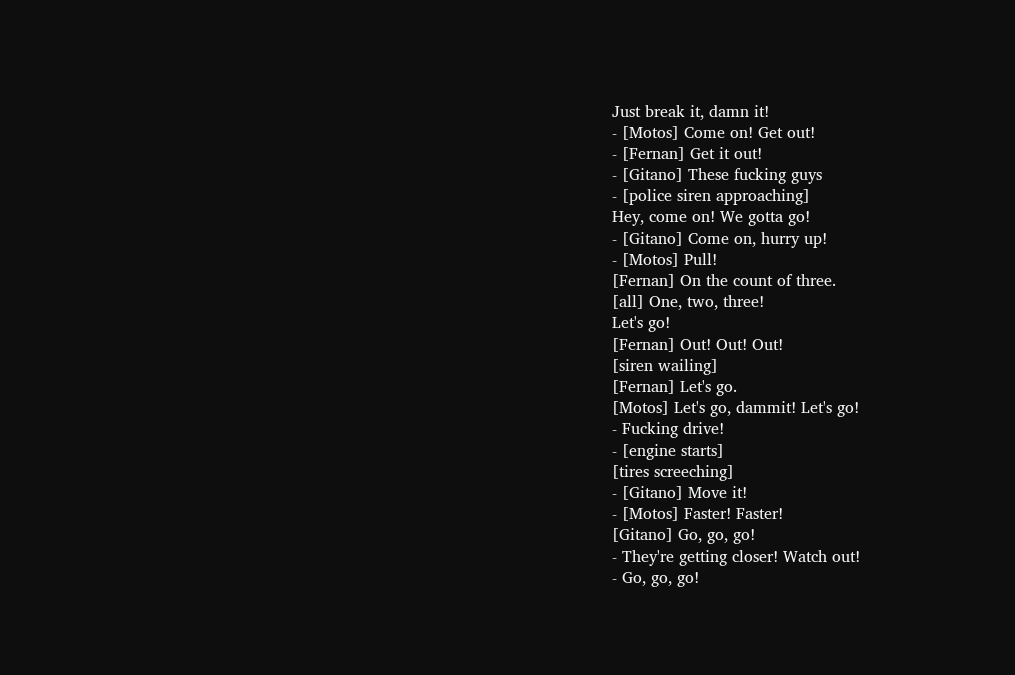Just break it, damn it!
- [Motos] Come on! Get out!
- [Fernan] Get it out!
- [Gitano] These fucking guys
- [police siren approaching]
Hey, come on! We gotta go!
- [Gitano] Come on, hurry up!
- [Motos] Pull!
[Fernan] On the count of three.
[all] One, two, three!
Let's go!
[Fernan] Out! Out! Out!
[siren wailing]
[Fernan] Let's go.
[Motos] Let's go, dammit! Let's go!
- Fucking drive!
- [engine starts]
[tires screeching]
- [Gitano] Move it!
- [Motos] Faster! Faster!
[Gitano] Go, go, go!
- They're getting closer! Watch out!
- Go, go, go!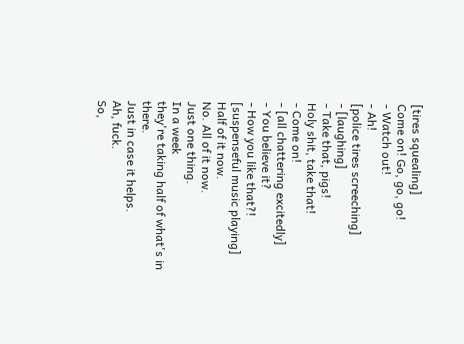[tires squealing]
Come on! Go, go, go!
- Watch out!
- Ah!
[police tires screeching]
- [laughing]
- Take that, pigs!
Holy shit, take that!
- Come on!
- [all chattering excitedly]
- You believe it?
- How you like that?!
[suspenseful music playing]
Half of it now.
No. All of it now.
Just one thing.
In a week
they're taking half of what's in there.
Just in case it helps.
Ah, fuck.
So,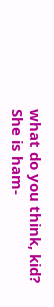what do you think, kid?
She is ham-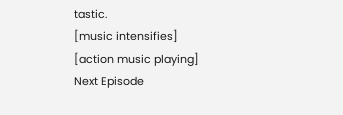tastic.
[music intensifies]
[action music playing]
Next Episode